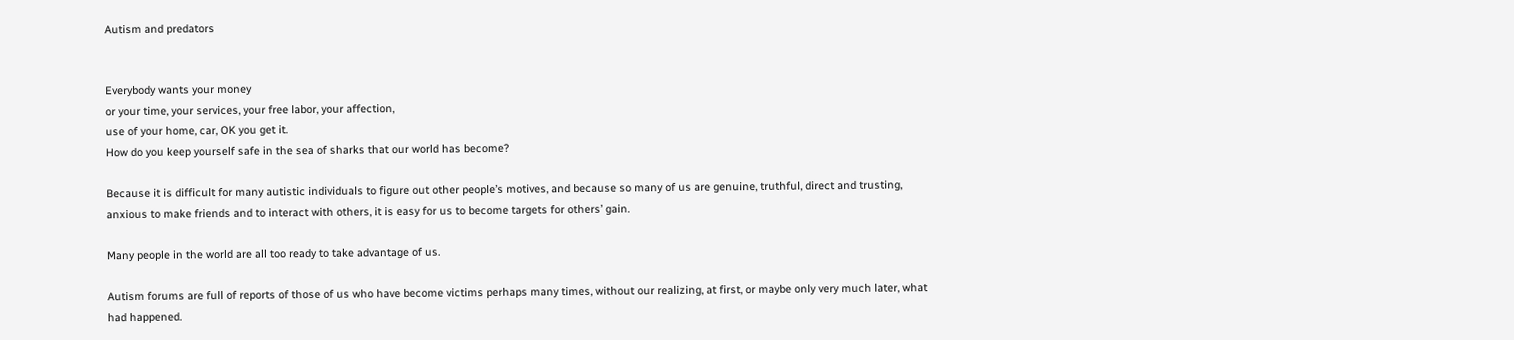Autism and predators


Everybody wants your money
or your time, your services, your free labor, your affection,
use of your home, car, OK you get it.
How do you keep yourself safe in the sea of sharks that our world has become?

Because it is difficult for many autistic individuals to figure out other people’s motives, and because so many of us are genuine, truthful, direct and trusting, anxious to make friends and to interact with others, it is easy for us to become targets for others’ gain.

Many people in the world are all too ready to take advantage of us.

Autism forums are full of reports of those of us who have become victims perhaps many times, without our realizing, at first, or maybe only very much later, what had happened.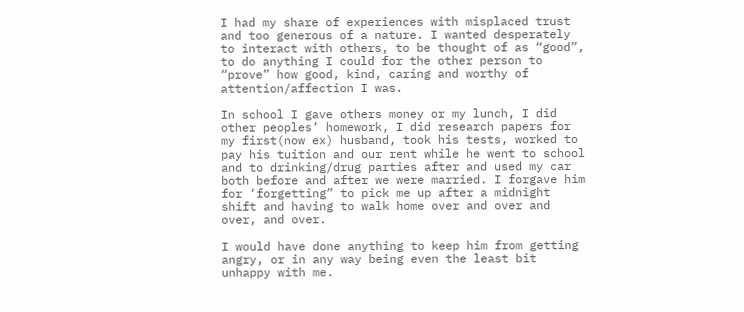I had my share of experiences with misplaced trust and too generous of a nature. I wanted desperately to interact with others, to be thought of as “good”, to do anything I could for the other person to “prove” how good, kind, caring and worthy of attention/affection I was.

In school I gave others money or my lunch, I did other peoples’ homework, I did research papers for my first(now ex) husband, took his tests, worked to pay his tuition and our rent while he went to school and to drinking/drug parties after and used my car both before and after we were married. I forgave him for ‘forgetting” to pick me up after a midnight shift and having to walk home over and over and over, and over.

I would have done anything to keep him from getting angry, or in any way being even the least bit unhappy with me.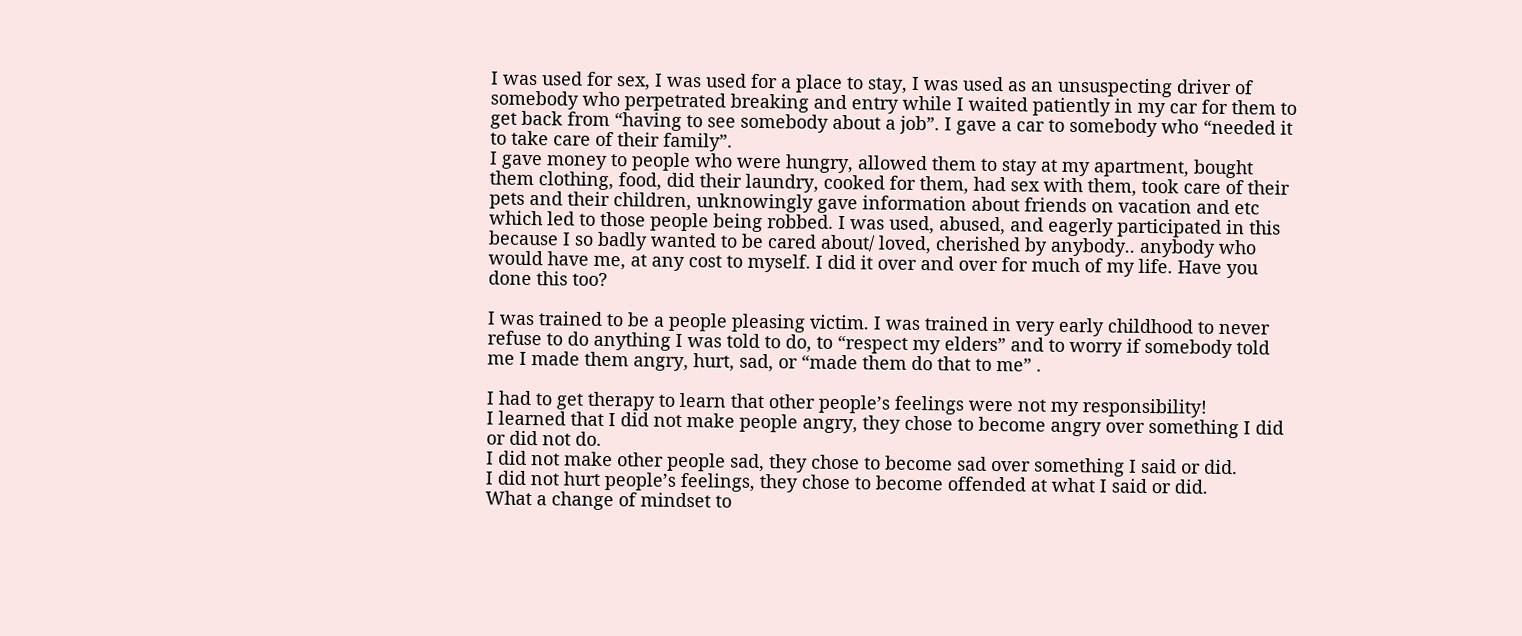I was used for sex, I was used for a place to stay, I was used as an unsuspecting driver of somebody who perpetrated breaking and entry while I waited patiently in my car for them to get back from “having to see somebody about a job”. I gave a car to somebody who “needed it to take care of their family”.
I gave money to people who were hungry, allowed them to stay at my apartment, bought them clothing, food, did their laundry, cooked for them, had sex with them, took care of their pets and their children, unknowingly gave information about friends on vacation and etc which led to those people being robbed. I was used, abused, and eagerly participated in this because I so badly wanted to be cared about/ loved, cherished by anybody.. anybody who would have me, at any cost to myself. I did it over and over for much of my life. Have you done this too?

I was trained to be a people pleasing victim. I was trained in very early childhood to never refuse to do anything I was told to do, to “respect my elders” and to worry if somebody told me I made them angry, hurt, sad, or “made them do that to me” .

I had to get therapy to learn that other people’s feelings were not my responsibility!
I learned that I did not make people angry, they chose to become angry over something I did or did not do.
I did not make other people sad, they chose to become sad over something I said or did.
I did not hurt people’s feelings, they chose to become offended at what I said or did.
What a change of mindset to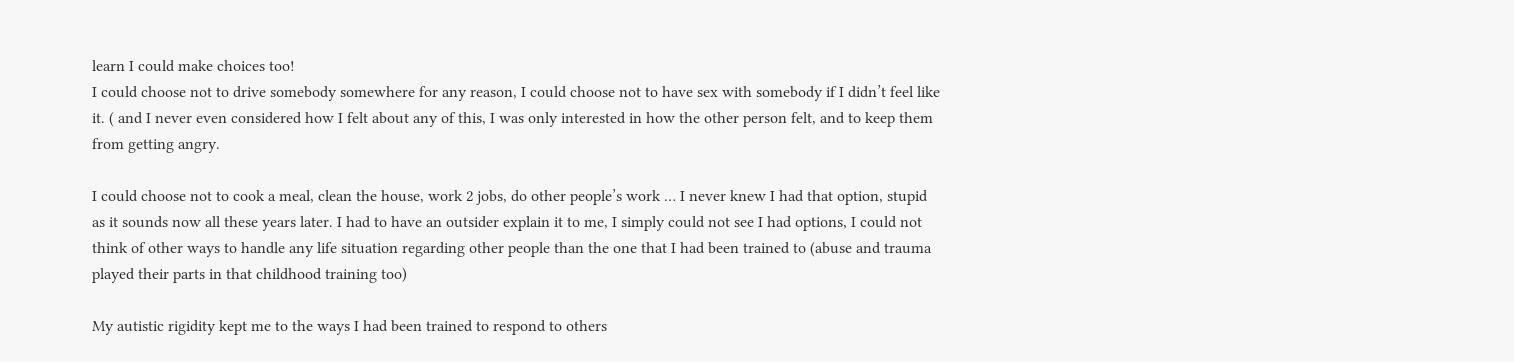learn I could make choices too!
I could choose not to drive somebody somewhere for any reason, I could choose not to have sex with somebody if I didn’t feel like it. ( and I never even considered how I felt about any of this, I was only interested in how the other person felt, and to keep them from getting angry.

I could choose not to cook a meal, clean the house, work 2 jobs, do other people’s work … I never knew I had that option, stupid as it sounds now all these years later. I had to have an outsider explain it to me, I simply could not see I had options, I could not think of other ways to handle any life situation regarding other people than the one that I had been trained to (abuse and trauma played their parts in that childhood training too)

My autistic rigidity kept me to the ways I had been trained to respond to others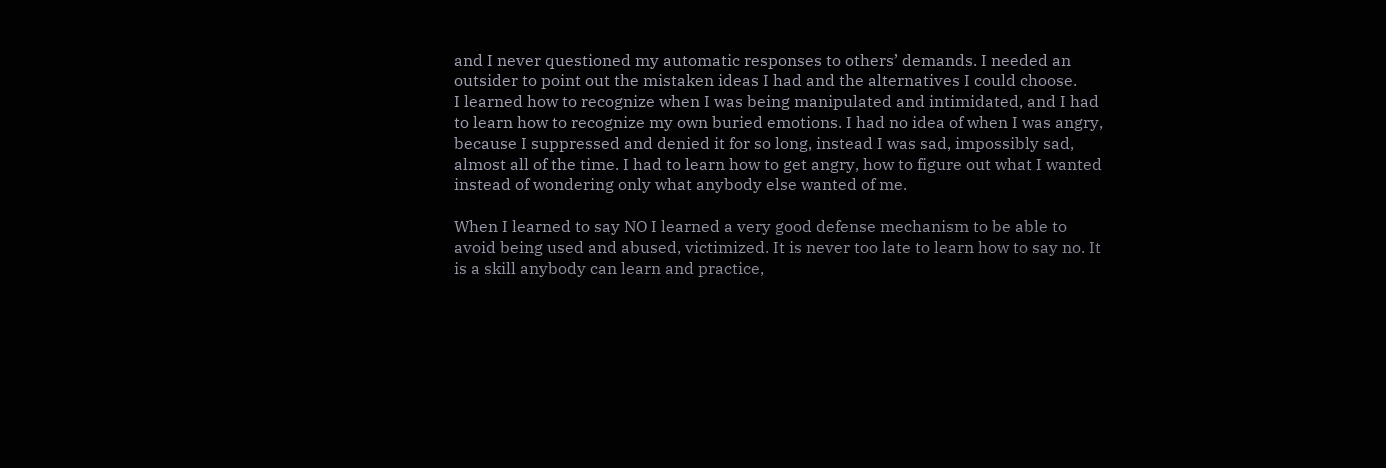and I never questioned my automatic responses to others’ demands. I needed an outsider to point out the mistaken ideas I had and the alternatives I could choose.
I learned how to recognize when I was being manipulated and intimidated, and I had to learn how to recognize my own buried emotions. I had no idea of when I was angry, because I suppressed and denied it for so long, instead I was sad, impossibly sad, almost all of the time. I had to learn how to get angry, how to figure out what I wanted instead of wondering only what anybody else wanted of me.

When I learned to say NO I learned a very good defense mechanism to be able to avoid being used and abused, victimized. It is never too late to learn how to say no. It is a skill anybody can learn and practice,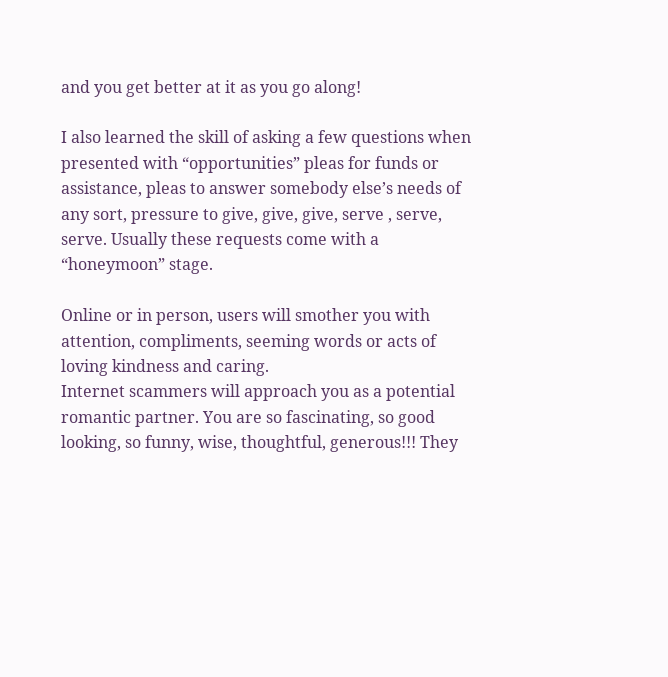and you get better at it as you go along!

I also learned the skill of asking a few questions when presented with “opportunities” pleas for funds or assistance, pleas to answer somebody else’s needs of any sort, pressure to give, give, give, serve , serve, serve. Usually these requests come with a “honeymoon” stage.

Online or in person, users will smother you with attention, compliments, seeming words or acts of loving kindness and caring.
Internet scammers will approach you as a potential romantic partner. You are so fascinating, so good looking, so funny, wise, thoughtful, generous!!! They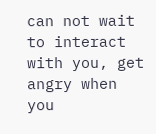can not wait to interact with you, get angry when you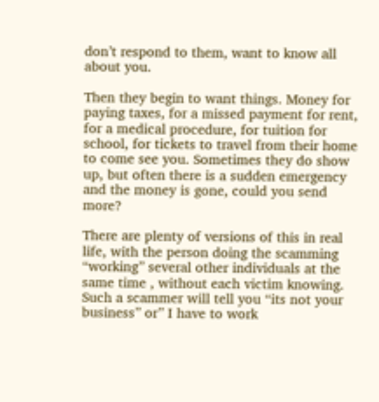don’t respond to them, want to know all about you.

Then they begin to want things. Money for paying taxes, for a missed payment for rent, for a medical procedure, for tuition for school, for tickets to travel from their home to come see you. Sometimes they do show up, but often there is a sudden emergency and the money is gone, could you send more?

There are plenty of versions of this in real life, with the person doing the scamming “working” several other individuals at the same time , without each victim knowing.
Such a scammer will tell you “its not your business” or” I have to work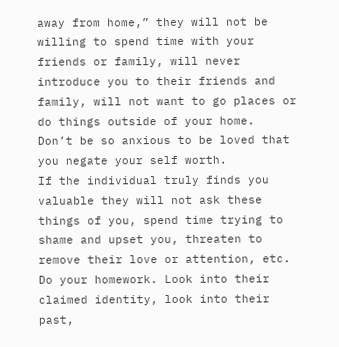away from home,” they will not be willing to spend time with your friends or family, will never introduce you to their friends and family, will not want to go places or do things outside of your home.
Don’t be so anxious to be loved that you negate your self worth.
If the individual truly finds you valuable they will not ask these things of you, spend time trying to shame and upset you, threaten to remove their love or attention, etc.
Do your homework. Look into their claimed identity, look into their past,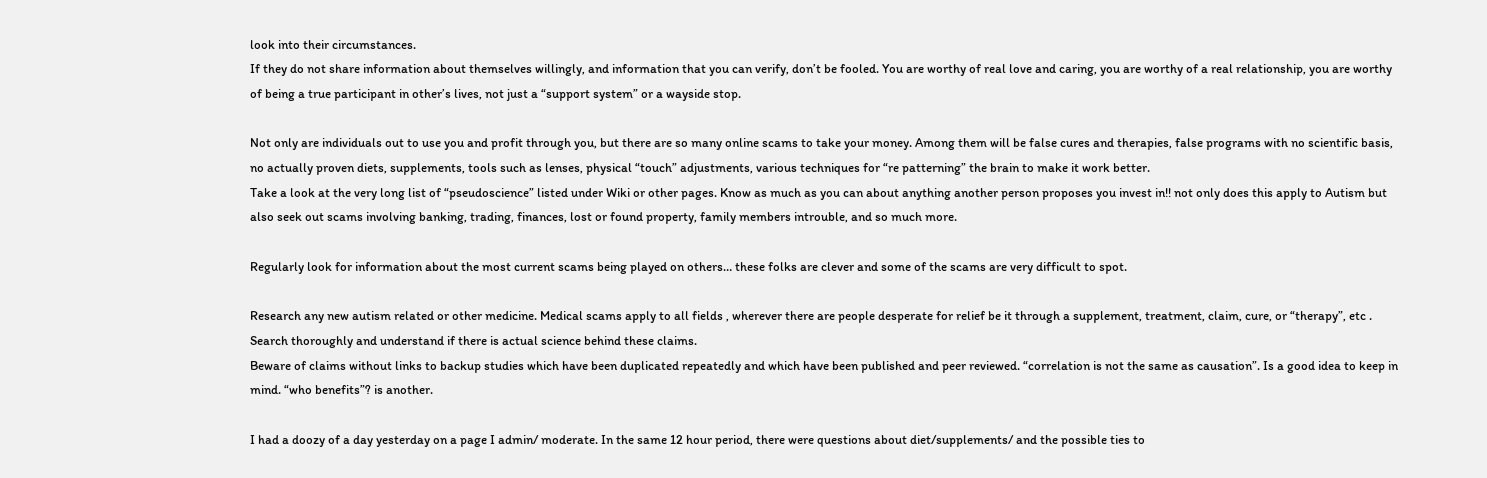look into their circumstances.
If they do not share information about themselves willingly, and information that you can verify, don’t be fooled. You are worthy of real love and caring, you are worthy of a real relationship, you are worthy of being a true participant in other’s lives, not just a “support system” or a wayside stop.

Not only are individuals out to use you and profit through you, but there are so many online scams to take your money. Among them will be false cures and therapies, false programs with no scientific basis, no actually proven diets, supplements, tools such as lenses, physical “touch” adjustments, various techniques for “re patterning” the brain to make it work better.
Take a look at the very long list of “pseudoscience” listed under Wiki or other pages. Know as much as you can about anything another person proposes you invest in!! not only does this apply to Autism but also seek out scams involving banking, trading, finances, lost or found property, family members introuble, and so much more.

Regularly look for information about the most current scams being played on others… these folks are clever and some of the scams are very difficult to spot.

Research any new autism related or other medicine. Medical scams apply to all fields , wherever there are people desperate for relief be it through a supplement, treatment, claim, cure, or “therapy”, etc .
Search thoroughly and understand if there is actual science behind these claims.
Beware of claims without links to backup studies which have been duplicated repeatedly and which have been published and peer reviewed. “correlation is not the same as causation”. Is a good idea to keep in mind. “who benefits”? is another.

I had a doozy of a day yesterday on a page I admin/ moderate. In the same 12 hour period, there were questions about diet/supplements/ and the possible ties to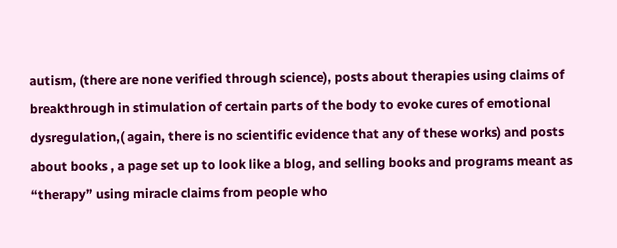autism, (there are none verified through science), posts about therapies using claims of breakthrough in stimulation of certain parts of the body to evoke cures of emotional dysregulation,( again, there is no scientific evidence that any of these works) and posts about books , a page set up to look like a blog, and selling books and programs meant as “therapy” using miracle claims from people who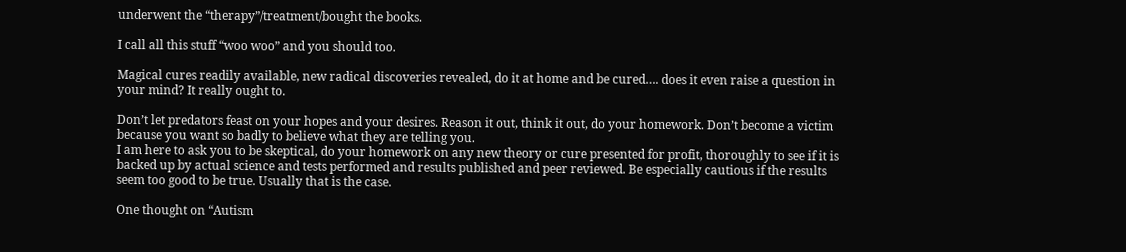underwent the “therapy”/treatment/bought the books.

I call all this stuff “woo woo” and you should too.

Magical cures readily available, new radical discoveries revealed, do it at home and be cured…. does it even raise a question in your mind? It really ought to.

Don’t let predators feast on your hopes and your desires. Reason it out, think it out, do your homework. Don’t become a victim because you want so badly to believe what they are telling you.
I am here to ask you to be skeptical, do your homework on any new theory or cure presented for profit, thoroughly to see if it is backed up by actual science and tests performed and results published and peer reviewed. Be especially cautious if the results seem too good to be true. Usually that is the case.

One thought on “Autism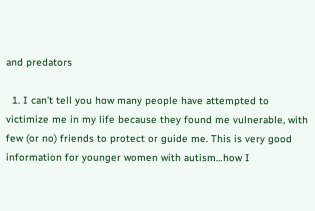and predators

  1. I can’t tell you how many people have attempted to victimize me in my life because they found me vulnerable, with few (or no) friends to protect or guide me. This is very good information for younger women with autism…how I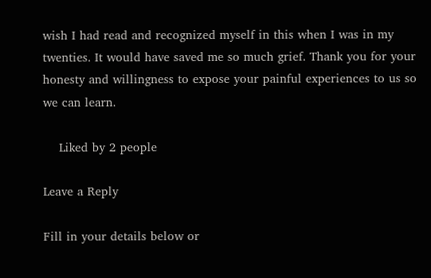wish I had read and recognized myself in this when I was in my twenties. It would have saved me so much grief. Thank you for your honesty and willingness to expose your painful experiences to us so we can learn.

    Liked by 2 people

Leave a Reply

Fill in your details below or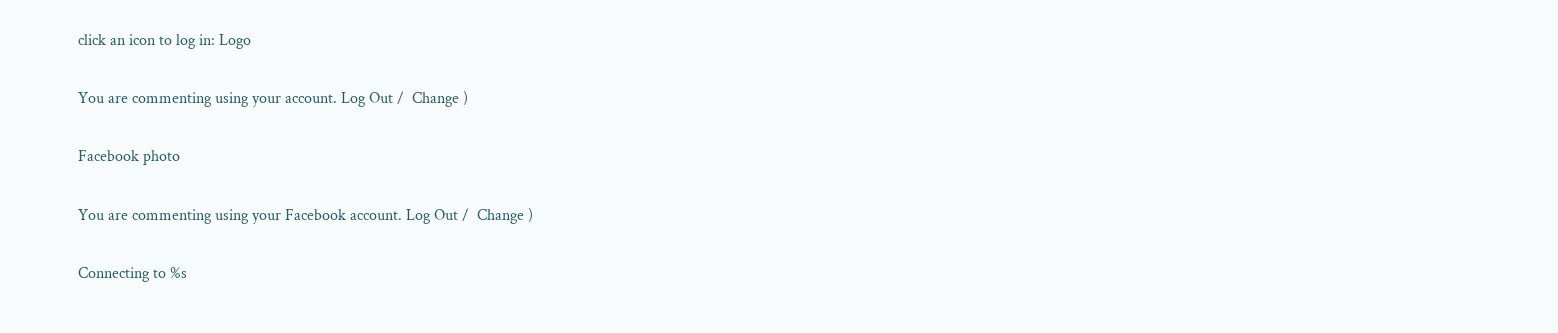click an icon to log in: Logo

You are commenting using your account. Log Out /  Change )

Facebook photo

You are commenting using your Facebook account. Log Out /  Change )

Connecting to %s